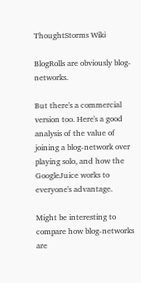ThoughtStorms Wiki

BlogRolls are obviously blog-networks.

But there's a commercial version too. Here's a good analysis of the value of joining a blog-network over playing solo, and how the GoogleJuice works to everyone's advantage.

Might be interesting to compare how blog-networks are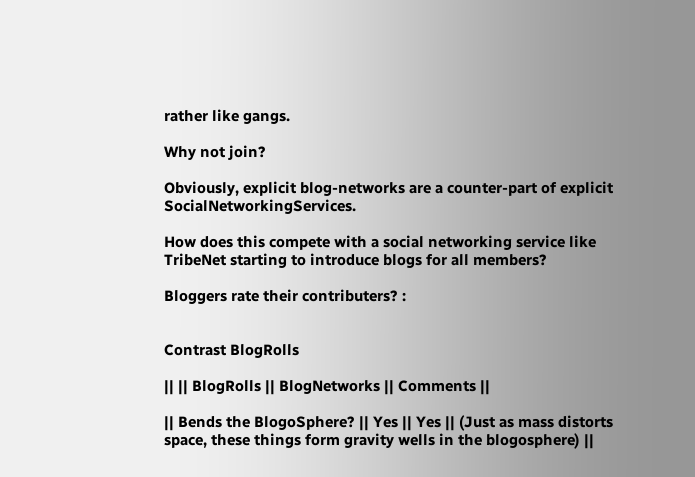rather like gangs.

Why not join?

Obviously, explicit blog-networks are a counter-part of explicit SocialNetworkingServices.

How does this compete with a social networking service like TribeNet starting to introduce blogs for all members?

Bloggers rate their contributers? :


Contrast BlogRolls

|| || BlogRolls || BlogNetworks || Comments ||

|| Bends the BlogoSphere? || Yes || Yes || (Just as mass distorts space, these things form gravity wells in the blogosphere) ||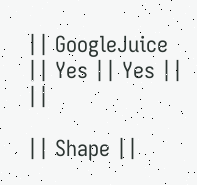|| GoogleJuice || Yes || Yes || ||

|| Shape ||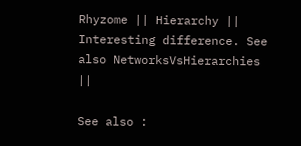Rhyzome || Hierarchy || Interesting difference. See also NetworksVsHierarchies ||

See also :